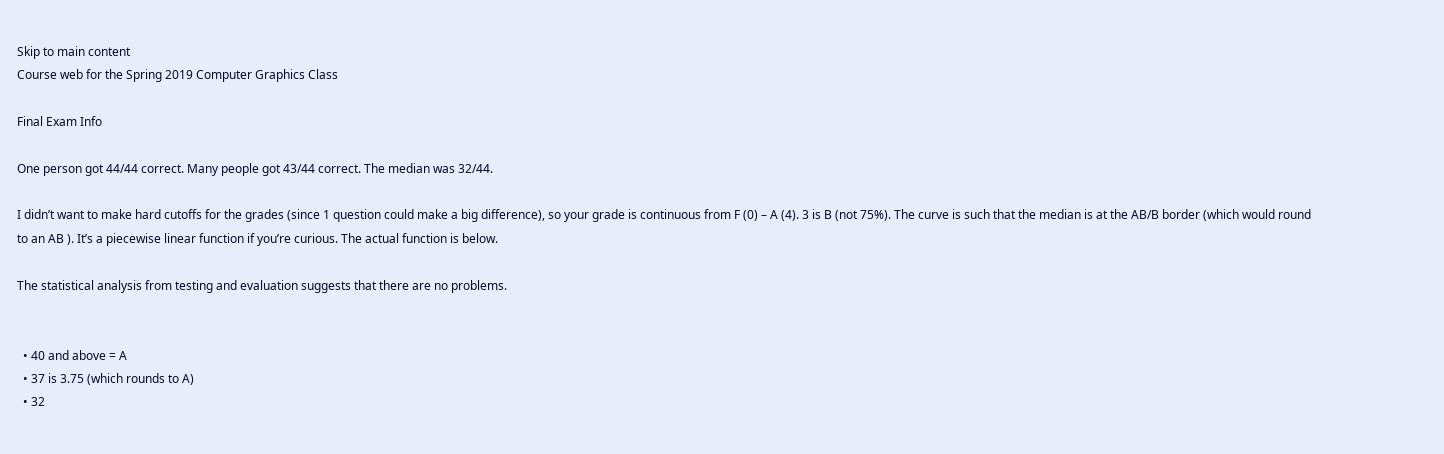Skip to main content
Course web for the Spring 2019 Computer Graphics Class

Final Exam Info

One person got 44/44 correct. Many people got 43/44 correct. The median was 32/44.

I didn’t want to make hard cutoffs for the grades (since 1 question could make a big difference), so your grade is continuous from F (0) – A (4). 3 is B (not 75%). The curve is such that the median is at the AB/B border (which would round to an AB ). It’s a piecewise linear function if you’re curious. The actual function is below.

The statistical analysis from testing and evaluation suggests that there are no problems.


  • 40 and above = A
  • 37 is 3.75 (which rounds to A)
  • 32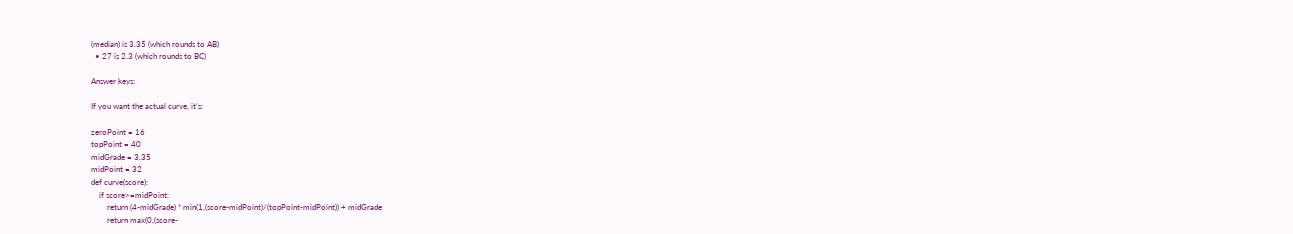(median) is 3.35 (which rounds to AB)
  • 27 is 2.3 (which rounds to BC)

Answer keys:

If you want the actual curve, it’s:

zeroPoint = 16
topPoint = 40
midGrade = 3.35
midPoint = 32
def curve(score):
    if score>=midPoint:
        return (4-midGrade) * min(1,(score-midPoint)/(topPoint-midPoint)) + midGrade
        return max(0,(score-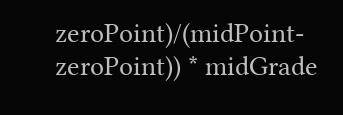zeroPoint)/(midPoint-zeroPoint)) * midGrade